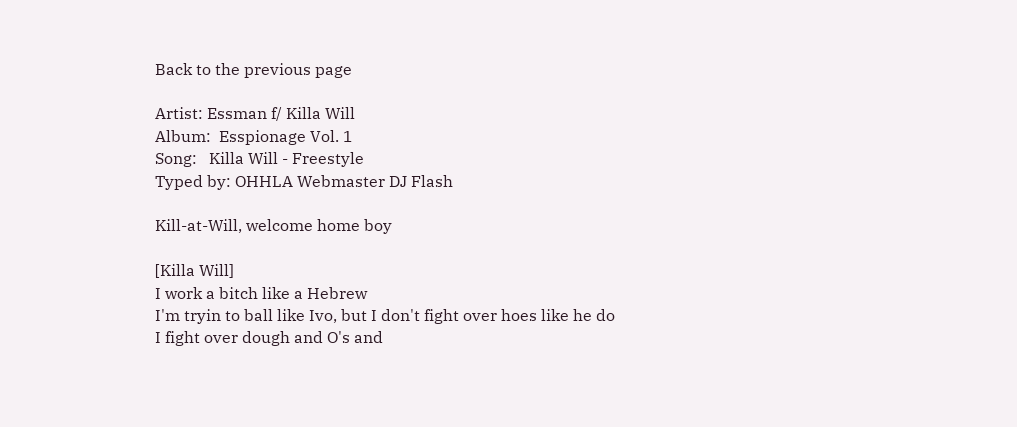Back to the previous page

Artist: Essman f/ Killa Will
Album:  Esspionage Vol. 1
Song:   Killa Will - Freestyle
Typed by: OHHLA Webmaster DJ Flash

Kill-at-Will, welcome home boy

[Killa Will]
I work a bitch like a Hebrew
I'm tryin to ball like Ivo, but I don't fight over hoes like he do
I fight over dough and O's and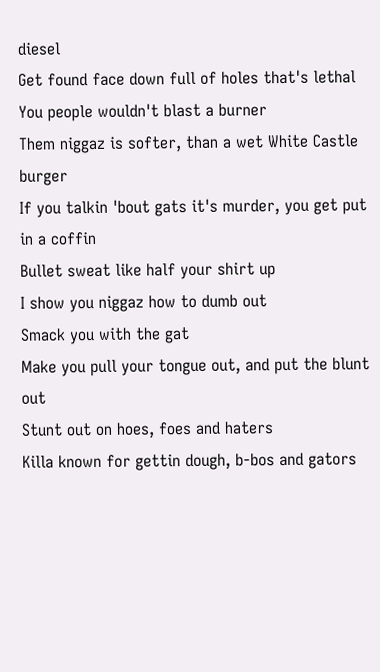diesel
Get found face down full of holes that's lethal
You people wouldn't blast a burner
Them niggaz is softer, than a wet White Castle burger
If you talkin 'bout gats it's murder, you get put in a coffin
Bullet sweat like half your shirt up
I show you niggaz how to dumb out
Smack you with the gat
Make you pull your tongue out, and put the blunt out
Stunt out on hoes, foes and haters
Killa known for gettin dough, b-bos and gators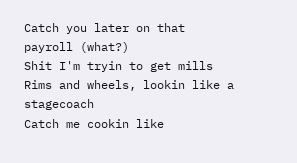Catch you later on that payroll (what?)
Shit I'm tryin to get mills
Rims and wheels, lookin like a stagecoach
Catch me cookin like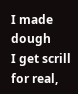I made dough
I get scrill for real,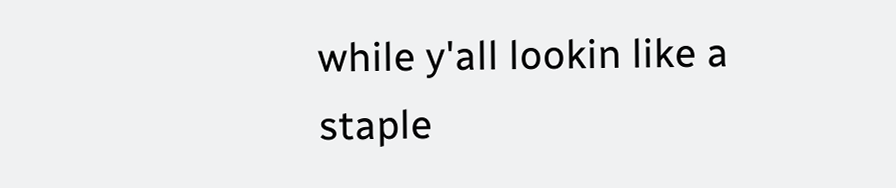while y'all lookin like a staple